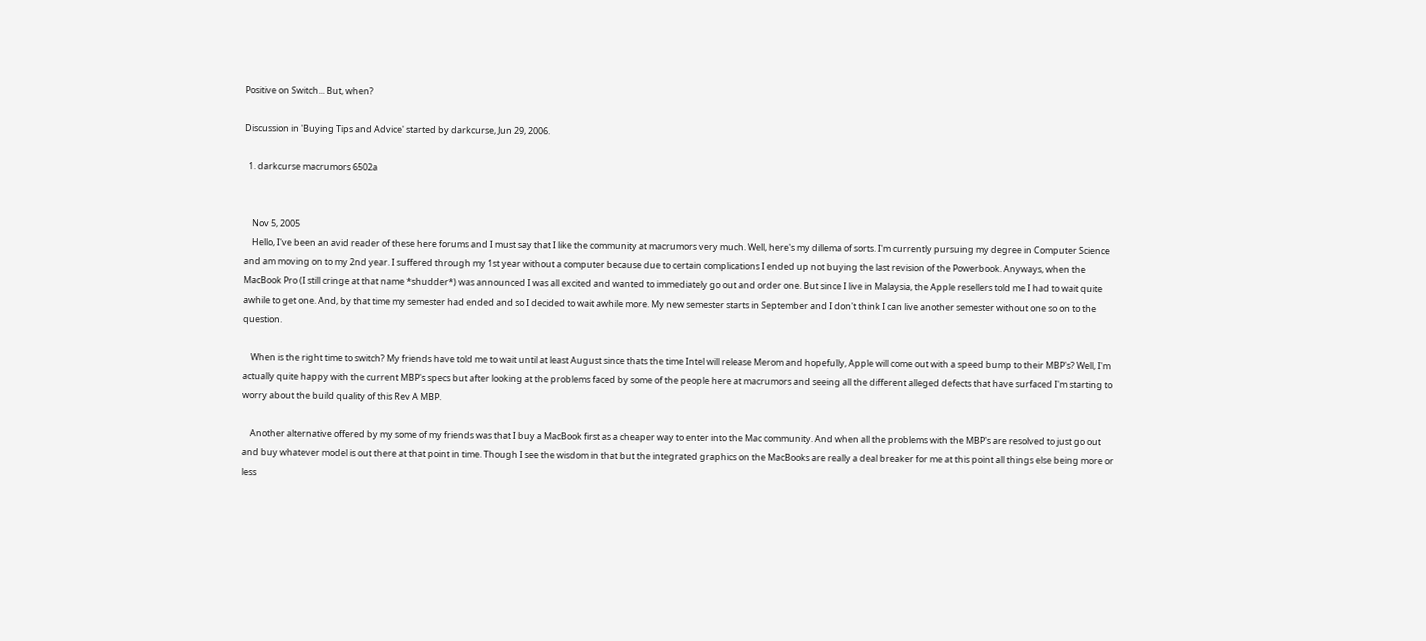Positive on Switch... But, when?

Discussion in 'Buying Tips and Advice' started by darkcurse, Jun 29, 2006.

  1. darkcurse macrumors 6502a


    Nov 5, 2005
    Hello, I've been an avid reader of these here forums and I must say that I like the community at macrumors very much. Well, here's my dillema of sorts. I'm currently pursuing my degree in Computer Science and am moving on to my 2nd year. I suffered through my 1st year without a computer because due to certain complications I ended up not buying the last revision of the Powerbook. Anyways, when the MacBook Pro (I still cringe at that name *shudder*) was announced I was all excited and wanted to immediately go out and order one. But since I live in Malaysia, the Apple resellers told me I had to wait quite awhile to get one. And, by that time my semester had ended and so I decided to wait awhile more. My new semester starts in September and I don't think I can live another semester without one so on to the question.

    When is the right time to switch? My friends have told me to wait until at least August since thats the time Intel will release Merom and hopefully, Apple will come out with a speed bump to their MBP's? Well, I'm actually quite happy with the current MBP's specs but after looking at the problems faced by some of the people here at macrumors and seeing all the different alleged defects that have surfaced I'm starting to worry about the build quality of this Rev A MBP.

    Another alternative offered by my some of my friends was that I buy a MacBook first as a cheaper way to enter into the Mac community. And when all the problems with the MBP's are resolved to just go out and buy whatever model is out there at that point in time. Though I see the wisdom in that but the integrated graphics on the MacBooks are really a deal breaker for me at this point all things else being more or less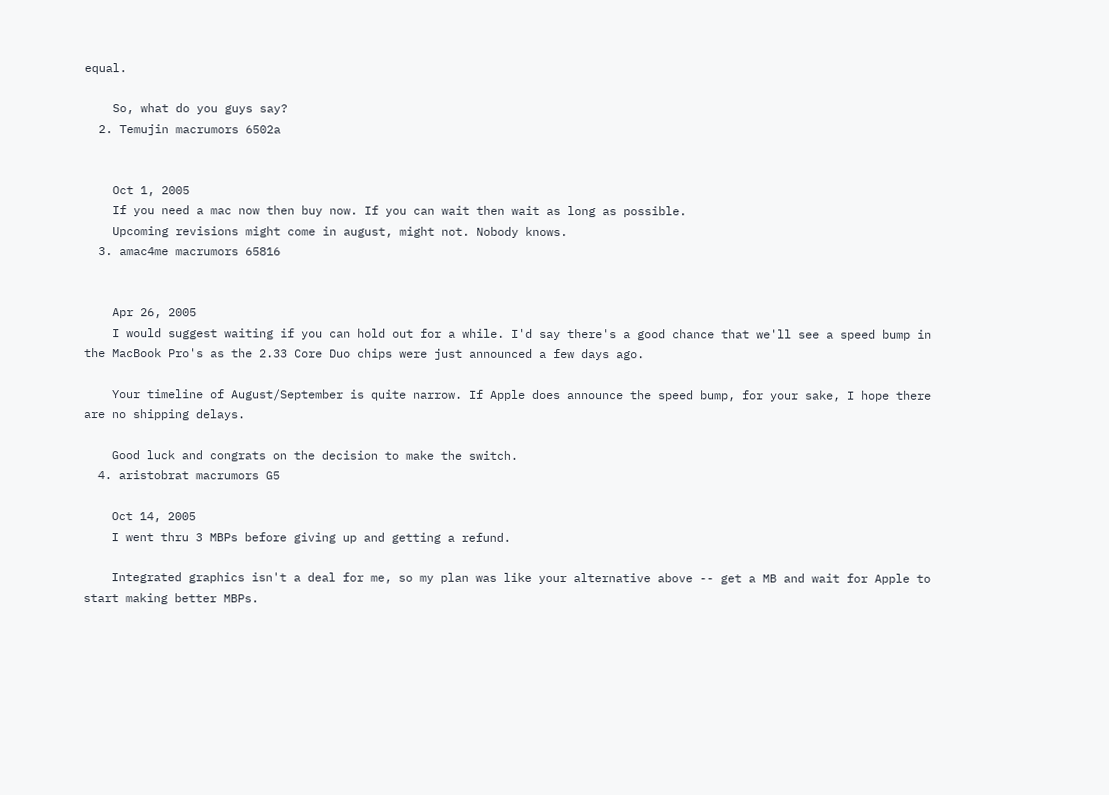equal.

    So, what do you guys say?
  2. Temujin macrumors 6502a


    Oct 1, 2005
    If you need a mac now then buy now. If you can wait then wait as long as possible.
    Upcoming revisions might come in august, might not. Nobody knows.
  3. amac4me macrumors 65816


    Apr 26, 2005
    I would suggest waiting if you can hold out for a while. I'd say there's a good chance that we'll see a speed bump in the MacBook Pro's as the 2.33 Core Duo chips were just announced a few days ago.

    Your timeline of August/September is quite narrow. If Apple does announce the speed bump, for your sake, I hope there are no shipping delays.

    Good luck and congrats on the decision to make the switch.
  4. aristobrat macrumors G5

    Oct 14, 2005
    I went thru 3 MBPs before giving up and getting a refund.

    Integrated graphics isn't a deal for me, so my plan was like your alternative above -- get a MB and wait for Apple to start making better MBPs.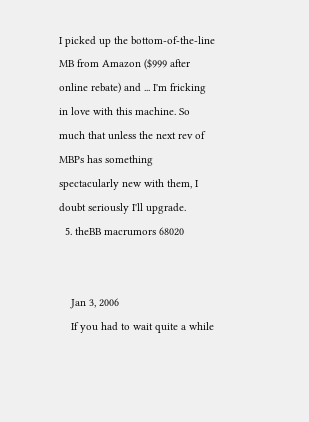I picked up the bottom-of-the-line MB from Amazon ($999 after online rebate) and ... I'm fricking in love with this machine. So much that unless the next rev of MBPs has something spectacularly new with them, I doubt seriously I'll upgrade.
  5. theBB macrumors 68020


    Jan 3, 2006
    If you had to wait quite a while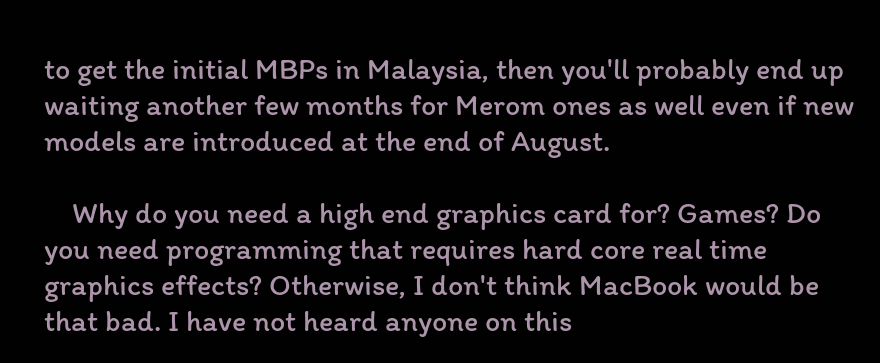to get the initial MBPs in Malaysia, then you'll probably end up waiting another few months for Merom ones as well even if new models are introduced at the end of August.

    Why do you need a high end graphics card for? Games? Do you need programming that requires hard core real time graphics effects? Otherwise, I don't think MacBook would be that bad. I have not heard anyone on this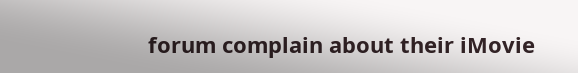forum complain about their iMovie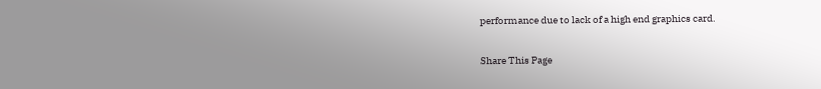performance due to lack of a high end graphics card.

Share This Page